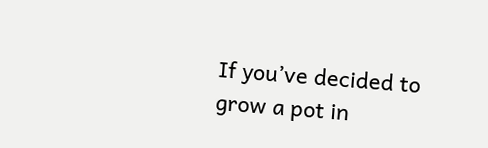If you’ve decided to grow a pot in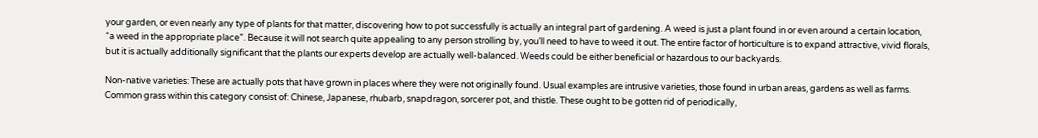your garden, or even nearly any type of plants for that matter, discovering how to pot successfully is actually an integral part of gardening. A weed is just a plant found in or even around a certain location, “a weed in the appropriate place”. Because it will not search quite appealing to any person strolling by, you’ll need to have to weed it out. The entire factor of horticulture is to expand attractive, vivid florals, but it is actually additionally significant that the plants our experts develop are actually well-balanced. Weeds could be either beneficial or hazardous to our backyards.

Non-native varieties: These are actually pots that have grown in places where they were not originally found. Usual examples are intrusive varieties, those found in urban areas, gardens as well as farms. Common grass within this category consist of: Chinese, Japanese, rhubarb, snapdragon, sorcerer pot, and thistle. These ought to be gotten rid of periodically,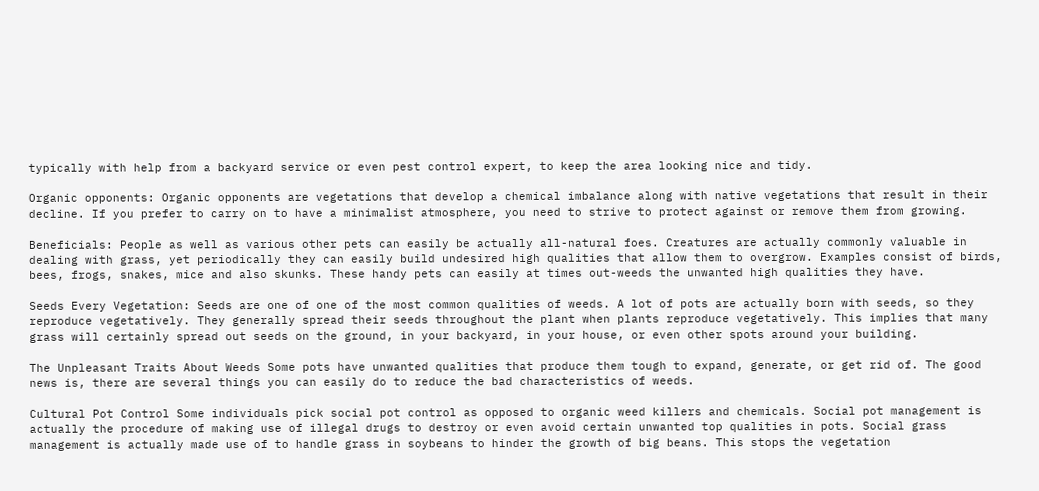typically with help from a backyard service or even pest control expert, to keep the area looking nice and tidy.

Organic opponents: Organic opponents are vegetations that develop a chemical imbalance along with native vegetations that result in their decline. If you prefer to carry on to have a minimalist atmosphere, you need to strive to protect against or remove them from growing.

Beneficials: People as well as various other pets can easily be actually all-natural foes. Creatures are actually commonly valuable in dealing with grass, yet periodically they can easily build undesired high qualities that allow them to overgrow. Examples consist of birds, bees, frogs, snakes, mice and also skunks. These handy pets can easily at times out-weeds the unwanted high qualities they have.

Seeds Every Vegetation: Seeds are one of one of the most common qualities of weeds. A lot of pots are actually born with seeds, so they reproduce vegetatively. They generally spread their seeds throughout the plant when plants reproduce vegetatively. This implies that many grass will certainly spread out seeds on the ground, in your backyard, in your house, or even other spots around your building.

The Unpleasant Traits About Weeds Some pots have unwanted qualities that produce them tough to expand, generate, or get rid of. The good news is, there are several things you can easily do to reduce the bad characteristics of weeds.

Cultural Pot Control Some individuals pick social pot control as opposed to organic weed killers and chemicals. Social pot management is actually the procedure of making use of illegal drugs to destroy or even avoid certain unwanted top qualities in pots. Social grass management is actually made use of to handle grass in soybeans to hinder the growth of big beans. This stops the vegetation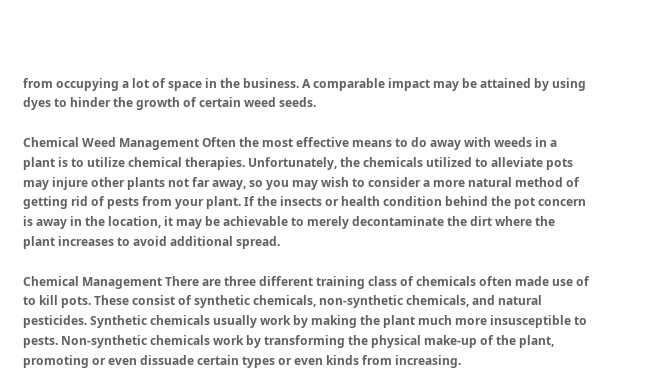from occupying a lot of space in the business. A comparable impact may be attained by using dyes to hinder the growth of certain weed seeds.

Chemical Weed Management Often the most effective means to do away with weeds in a plant is to utilize chemical therapies. Unfortunately, the chemicals utilized to alleviate pots may injure other plants not far away, so you may wish to consider a more natural method of getting rid of pests from your plant. If the insects or health condition behind the pot concern is away in the location, it may be achievable to merely decontaminate the dirt where the plant increases to avoid additional spread.

Chemical Management There are three different training class of chemicals often made use of to kill pots. These consist of synthetic chemicals, non-synthetic chemicals, and natural pesticides. Synthetic chemicals usually work by making the plant much more insusceptible to pests. Non-synthetic chemicals work by transforming the physical make-up of the plant, promoting or even dissuade certain types or even kinds from increasing.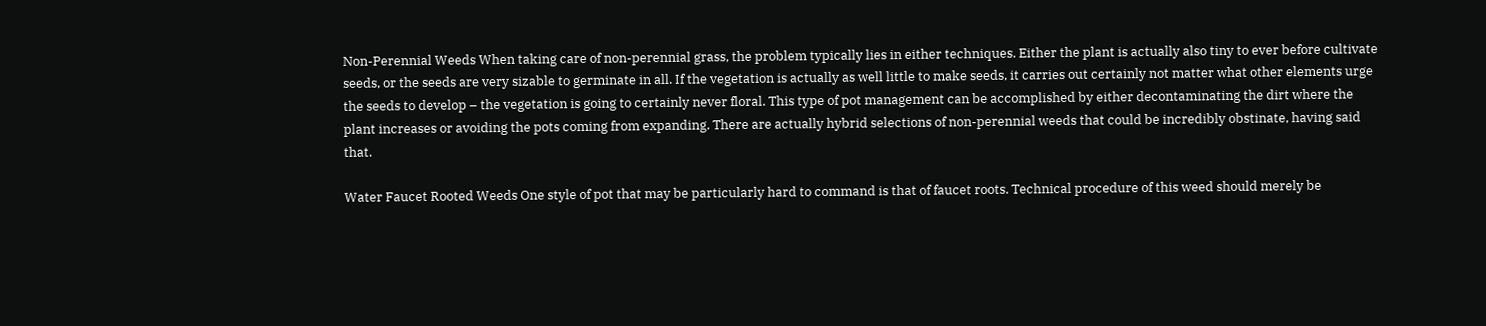Non-Perennial Weeds When taking care of non-perennial grass, the problem typically lies in either techniques. Either the plant is actually also tiny to ever before cultivate seeds, or the seeds are very sizable to germinate in all. If the vegetation is actually as well little to make seeds, it carries out certainly not matter what other elements urge the seeds to develop – the vegetation is going to certainly never floral. This type of pot management can be accomplished by either decontaminating the dirt where the plant increases or avoiding the pots coming from expanding. There are actually hybrid selections of non-perennial weeds that could be incredibly obstinate, having said that.

Water Faucet Rooted Weeds One style of pot that may be particularly hard to command is that of faucet roots. Technical procedure of this weed should merely be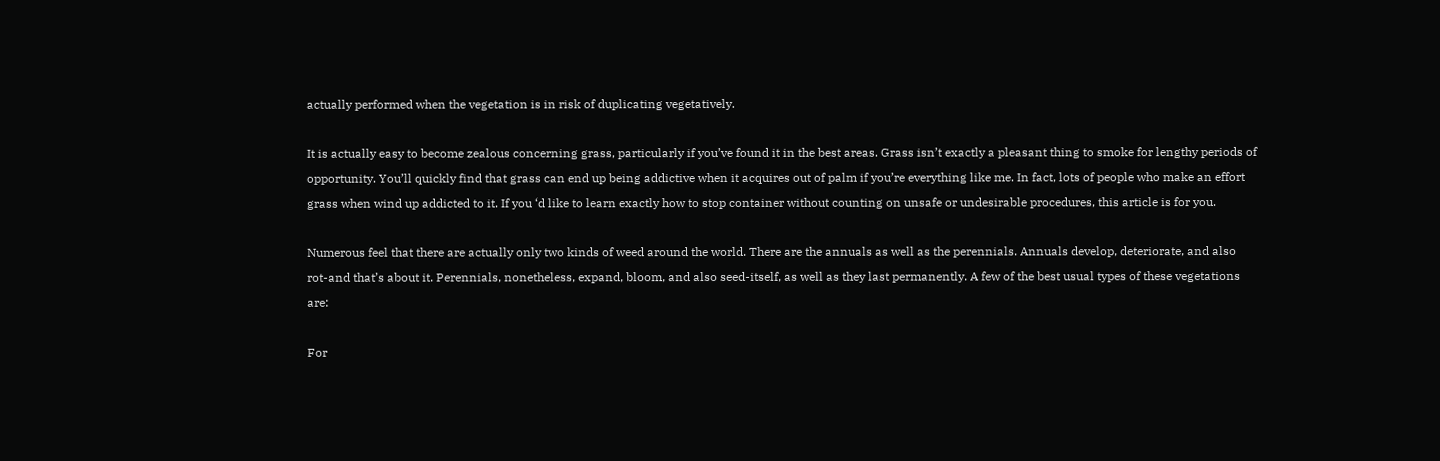actually performed when the vegetation is in risk of duplicating vegetatively.

It is actually easy to become zealous concerning grass, particularly if you’ve found it in the best areas. Grass isn’t exactly a pleasant thing to smoke for lengthy periods of opportunity. You’ll quickly find that grass can end up being addictive when it acquires out of palm if you’re everything like me. In fact, lots of people who make an effort grass when wind up addicted to it. If you ‘d like to learn exactly how to stop container without counting on unsafe or undesirable procedures, this article is for you.

Numerous feel that there are actually only two kinds of weed around the world. There are the annuals as well as the perennials. Annuals develop, deteriorate, and also rot-and that’s about it. Perennials, nonetheless, expand, bloom, and also seed-itself, as well as they last permanently. A few of the best usual types of these vegetations are:

For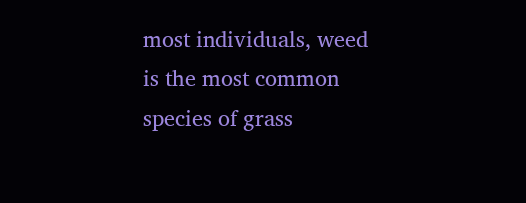most individuals, weed is the most common species of grass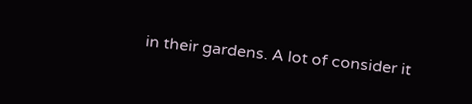in their gardens. A lot of consider it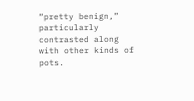“pretty benign,” particularly contrasted along with other kinds of pots.